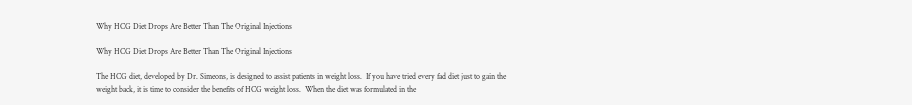Why HCG Diet Drops Are Better Than The Original Injections

Why HCG Diet Drops Are Better Than The Original Injections

The HCG diet, developed by Dr. Simeons, is designed to assist patients in weight loss.  If you have tried every fad diet just to gain the weight back, it is time to consider the benefits of HCG weight loss.  When the diet was formulated in the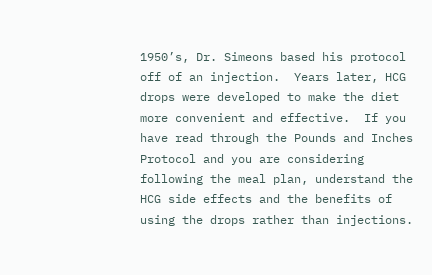1950’s, Dr. Simeons based his protocol off of an injection.  Years later, HCG drops were developed to make the diet more convenient and effective.  If you have read through the Pounds and Inches Protocol and you are considering following the meal plan, understand the HCG side effects and the benefits of using the drops rather than injections.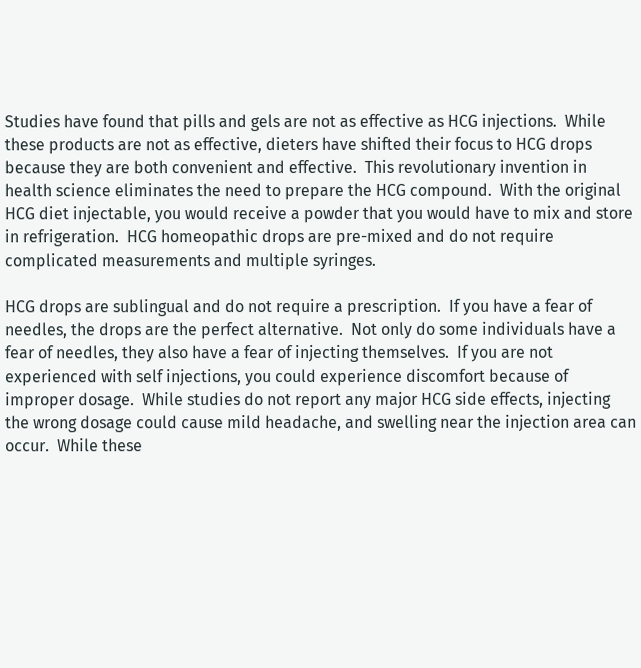Studies have found that pills and gels are not as effective as HCG injections.  While these products are not as effective, dieters have shifted their focus to HCG drops because they are both convenient and effective.  This revolutionary invention in health science eliminates the need to prepare the HCG compound.  With the original HCG diet injectable, you would receive a powder that you would have to mix and store in refrigeration.  HCG homeopathic drops are pre-mixed and do not require complicated measurements and multiple syringes.

HCG drops are sublingual and do not require a prescription.  If you have a fear of needles, the drops are the perfect alternative.  Not only do some individuals have a fear of needles, they also have a fear of injecting themselves.  If you are not experienced with self injections, you could experience discomfort because of improper dosage.  While studies do not report any major HCG side effects, injecting the wrong dosage could cause mild headache, and swelling near the injection area can occur.  While these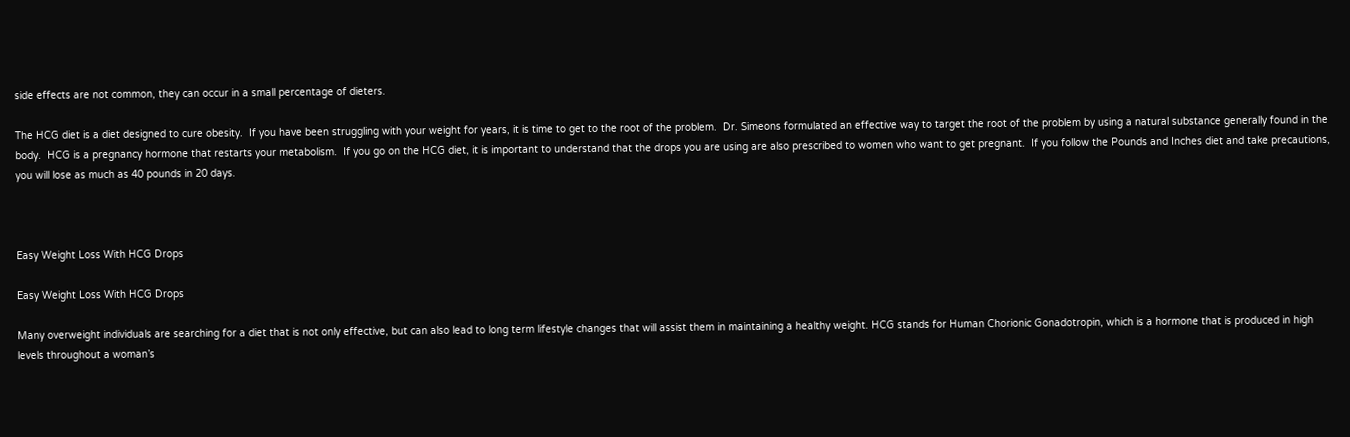side effects are not common, they can occur in a small percentage of dieters.

The HCG diet is a diet designed to cure obesity.  If you have been struggling with your weight for years, it is time to get to the root of the problem.  Dr. Simeons formulated an effective way to target the root of the problem by using a natural substance generally found in the body.  HCG is a pregnancy hormone that restarts your metabolism.  If you go on the HCG diet, it is important to understand that the drops you are using are also prescribed to women who want to get pregnant.  If you follow the Pounds and Inches diet and take precautions, you will lose as much as 40 pounds in 20 days.



Easy Weight Loss With HCG Drops

Easy Weight Loss With HCG Drops

Many overweight individuals are searching for a diet that is not only effective, but can also lead to long term lifestyle changes that will assist them in maintaining a healthy weight. HCG stands for Human Chorionic Gonadotropin, which is a hormone that is produced in high levels throughout a woman’s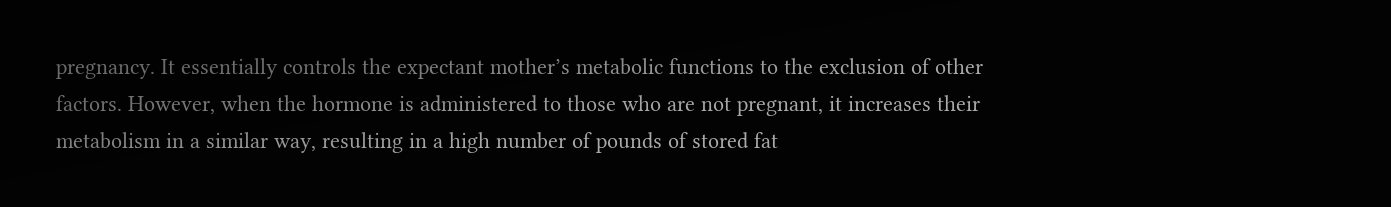pregnancy. It essentially controls the expectant mother’s metabolic functions to the exclusion of other factors. However, when the hormone is administered to those who are not pregnant, it increases their metabolism in a similar way, resulting in a high number of pounds of stored fat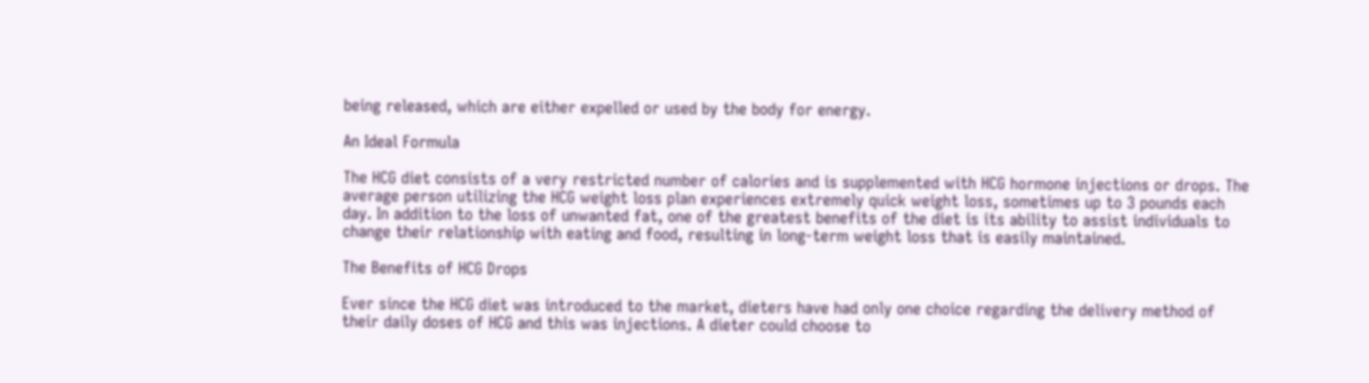being released, which are either expelled or used by the body for energy.

An Ideal Formula

The HCG diet consists of a very restricted number of calories and is supplemented with HCG hormone injections or drops. The average person utilizing the HCG weight loss plan experiences extremely quick weight loss, sometimes up to 3 pounds each day. In addition to the loss of unwanted fat, one of the greatest benefits of the diet is its ability to assist individuals to change their relationship with eating and food, resulting in long-term weight loss that is easily maintained.

The Benefits of HCG Drops

Ever since the HCG diet was introduced to the market, dieters have had only one choice regarding the delivery method of their daily doses of HCG and this was injections. A dieter could choose to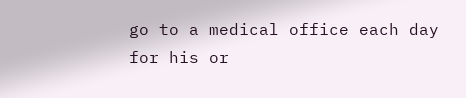go to a medical office each day for his or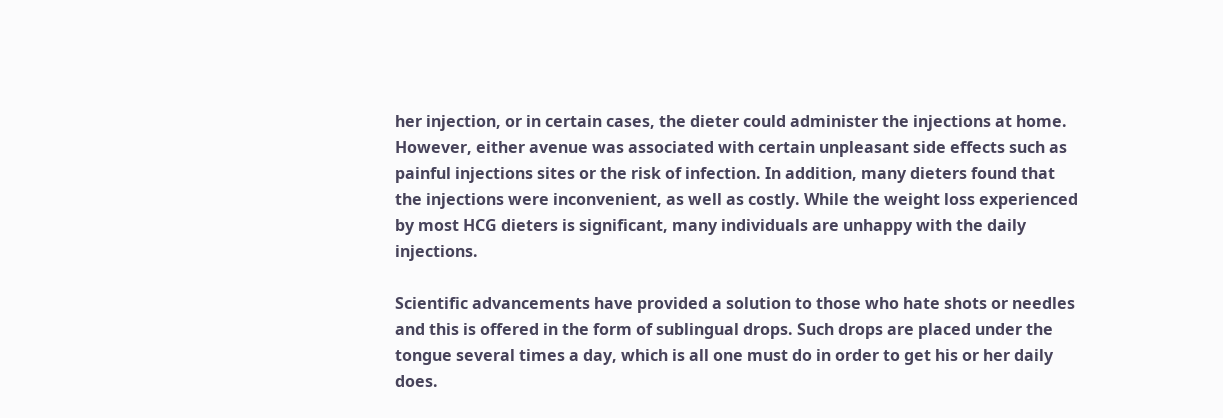her injection, or in certain cases, the dieter could administer the injections at home. However, either avenue was associated with certain unpleasant side effects such as painful injections sites or the risk of infection. In addition, many dieters found that the injections were inconvenient, as well as costly. While the weight loss experienced by most HCG dieters is significant, many individuals are unhappy with the daily injections.

Scientific advancements have provided a solution to those who hate shots or needles and this is offered in the form of sublingual drops. Such drops are placed under the tongue several times a day, which is all one must do in order to get his or her daily does.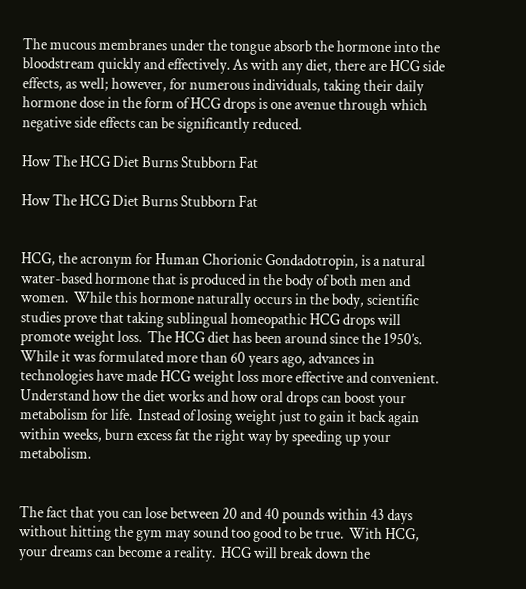The mucous membranes under the tongue absorb the hormone into the bloodstream quickly and effectively. As with any diet, there are HCG side effects, as well; however, for numerous individuals, taking their daily hormone dose in the form of HCG drops is one avenue through which negative side effects can be significantly reduced.

How The HCG Diet Burns Stubborn Fat

How The HCG Diet Burns Stubborn Fat


HCG, the acronym for Human Chorionic Gondadotropin, is a natural water-based hormone that is produced in the body of both men and women.  While this hormone naturally occurs in the body, scientific studies prove that taking sublingual homeopathic HCG drops will promote weight loss.  The HCG diet has been around since the 1950’s.  While it was formulated more than 60 years ago, advances in technologies have made HCG weight loss more effective and convenient.  Understand how the diet works and how oral drops can boost your metabolism for life.  Instead of losing weight just to gain it back again within weeks, burn excess fat the right way by speeding up your metabolism.


The fact that you can lose between 20 and 40 pounds within 43 days without hitting the gym may sound too good to be true.  With HCG, your dreams can become a reality.  HCG will break down the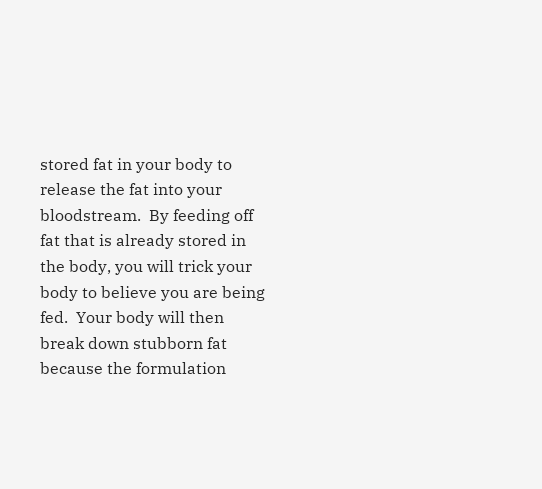stored fat in your body to release the fat into your bloodstream.  By feeding off fat that is already stored in the body, you will trick your body to believe you are being fed.  Your body will then break down stubborn fat because the formulation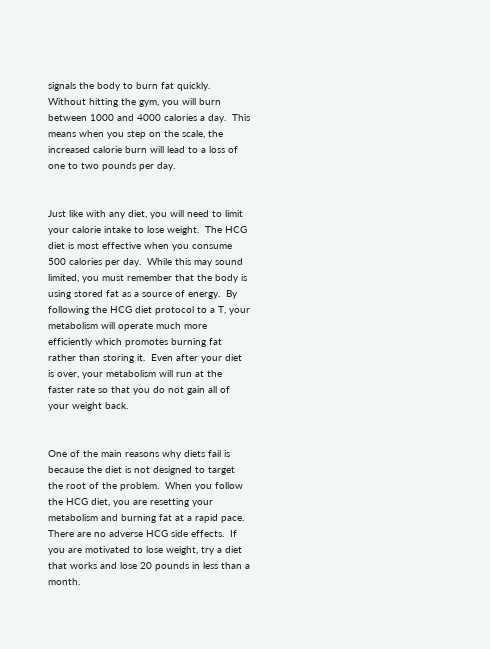signals the body to burn fat quickly.  Without hitting the gym, you will burn between 1000 and 4000 calories a day.  This means when you step on the scale, the increased calorie burn will lead to a loss of one to two pounds per day.


Just like with any diet, you will need to limit your calorie intake to lose weight.  The HCG diet is most effective when you consume 500 calories per day.  While this may sound limited, you must remember that the body is using stored fat as a source of energy.  By following the HCG diet protocol to a T, your metabolism will operate much more efficiently which promotes burning fat rather than storing it.  Even after your diet is over, your metabolism will run at the faster rate so that you do not gain all of your weight back.


One of the main reasons why diets fail is because the diet is not designed to target the root of the problem.  When you follow the HCG diet, you are resetting your metabolism and burning fat at a rapid pace.  There are no adverse HCG side effects.  If you are motivated to lose weight, try a diet that works and lose 20 pounds in less than a month.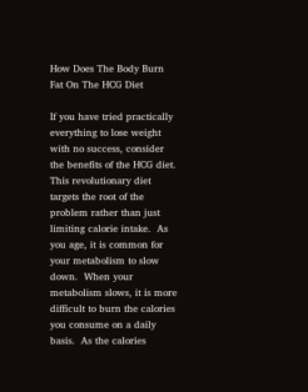How Does The Body Burn Fat On The HCG Diet

If you have tried practically everything to lose weight with no success, consider the benefits of the HCG diet.  This revolutionary diet targets the root of the problem rather than just limiting calorie intake.  As you age, it is common for your metabolism to slow down.  When your metabolism slows, it is more difficult to burn the calories you consume on a daily basis.  As the calories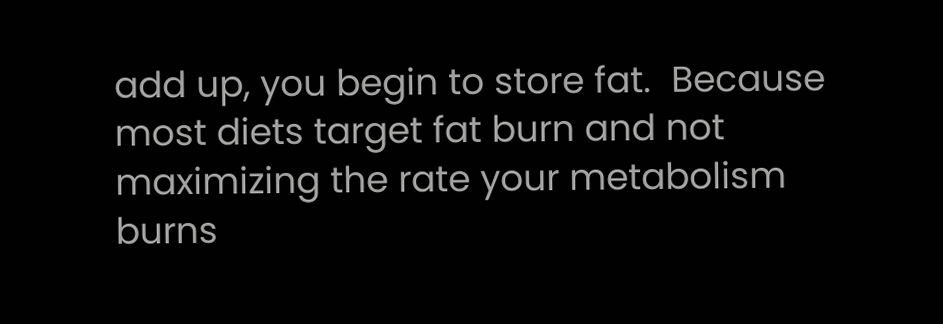add up, you begin to store fat.  Because most diets target fat burn and not maximizing the rate your metabolism burns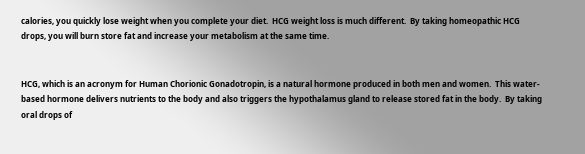calories, you quickly lose weight when you complete your diet.  HCG weight loss is much different.  By taking homeopathic HCG drops, you will burn store fat and increase your metabolism at the same time.


HCG, which is an acronym for Human Chorionic Gonadotropin, is a natural hormone produced in both men and women.  This water-based hormone delivers nutrients to the body and also triggers the hypothalamus gland to release stored fat in the body.  By taking oral drops of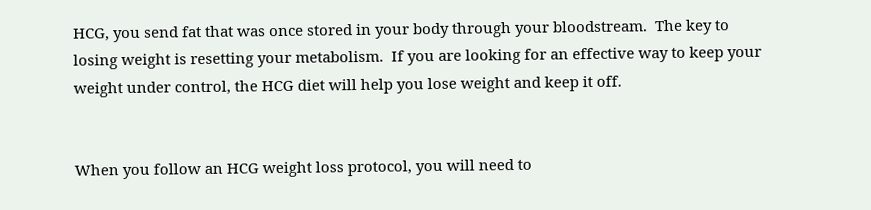HCG, you send fat that was once stored in your body through your bloodstream.  The key to losing weight is resetting your metabolism.  If you are looking for an effective way to keep your weight under control, the HCG diet will help you lose weight and keep it off.


When you follow an HCG weight loss protocol, you will need to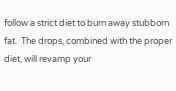follow a strict diet to burn away stubborn fat.  The drops, combined with the proper diet, will revamp your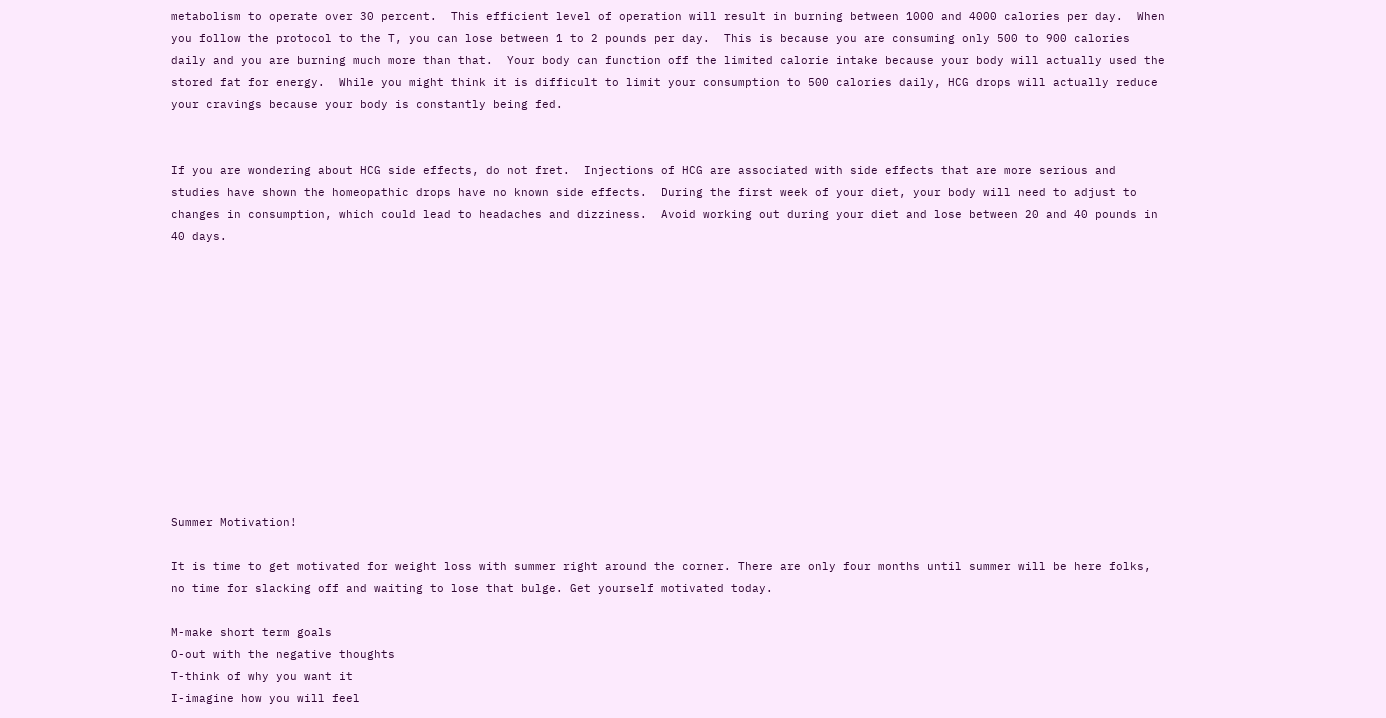metabolism to operate over 30 percent.  This efficient level of operation will result in burning between 1000 and 4000 calories per day.  When you follow the protocol to the T, you can lose between 1 to 2 pounds per day.  This is because you are consuming only 500 to 900 calories daily and you are burning much more than that.  Your body can function off the limited calorie intake because your body will actually used the stored fat for energy.  While you might think it is difficult to limit your consumption to 500 calories daily, HCG drops will actually reduce your cravings because your body is constantly being fed.


If you are wondering about HCG side effects, do not fret.  Injections of HCG are associated with side effects that are more serious and studies have shown the homeopathic drops have no known side effects.  During the first week of your diet, your body will need to adjust to changes in consumption, which could lead to headaches and dizziness.  Avoid working out during your diet and lose between 20 and 40 pounds in 40 days.












Summer Motivation!

It is time to get motivated for weight loss with summer right around the corner. There are only four months until summer will be here folks, no time for slacking off and waiting to lose that bulge. Get yourself motivated today.

M-make short term goals
O-out with the negative thoughts
T-think of why you want it
I-imagine how you will feel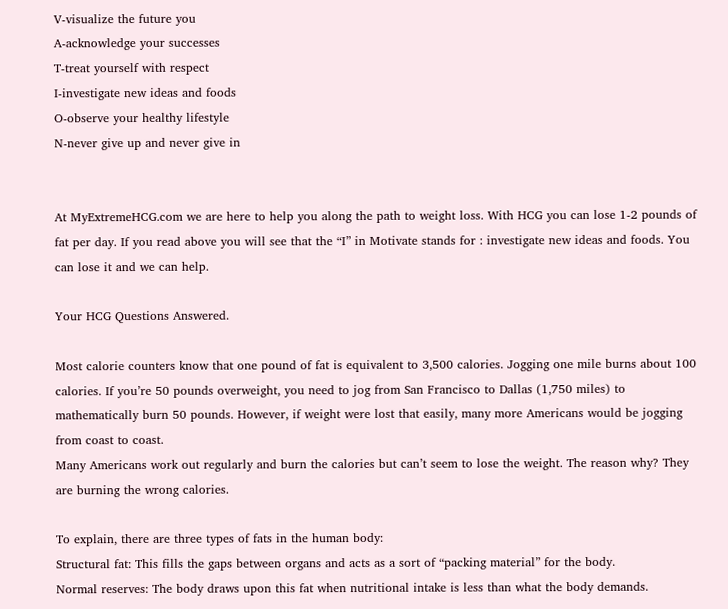V-visualize the future you
A-acknowledge your successes
T-treat yourself with respect
I-investigate new ideas and foods
O-observe your healthy lifestyle
N-never give up and never give in


At MyExtremeHCG.com we are here to help you along the path to weight loss. With HCG you can lose 1-2 pounds of fat per day. If you read above you will see that the “I” in Motivate stands for : investigate new ideas and foods. You can lose it and we can help.

Your HCG Questions Answered.

Most calorie counters know that one pound of fat is equivalent to 3,500 calories. Jogging one mile burns about 100 calories. If you’re 50 pounds overweight, you need to jog from San Francisco to Dallas (1,750 miles) to mathematically burn 50 pounds. However, if weight were lost that easily, many more Americans would be jogging from coast to coast.
Many Americans work out regularly and burn the calories but can’t seem to lose the weight. The reason why? They are burning the wrong calories.

To explain, there are three types of fats in the human body:
Structural fat: This fills the gaps between organs and acts as a sort of “packing material” for the body.
Normal reserves: The body draws upon this fat when nutritional intake is less than what the body demands.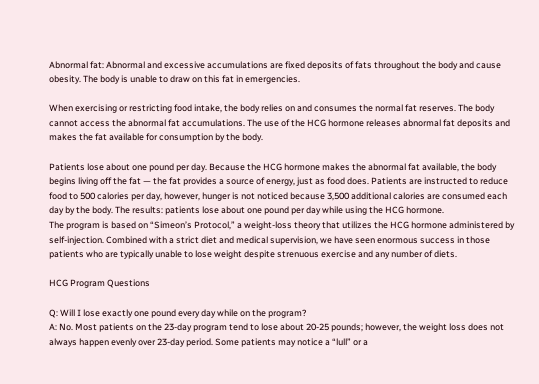Abnormal fat: Abnormal and excessive accumulations are fixed deposits of fats throughout the body and cause obesity. The body is unable to draw on this fat in emergencies.

When exercising or restricting food intake, the body relies on and consumes the normal fat reserves. The body cannot access the abnormal fat accumulations. The use of the HCG hormone releases abnormal fat deposits and makes the fat available for consumption by the body.

Patients lose about one pound per day. Because the HCG hormone makes the abnormal fat available, the body begins living off the fat — the fat provides a source of energy, just as food does. Patients are instructed to reduce food to 500 calories per day, however, hunger is not noticed because 3,500 additional calories are consumed each day by the body. The results: patients lose about one pound per day while using the HCG hormone.
The program is based on “Simeon’s Protocol,” a weight-loss theory that utilizes the HCG hormone administered by self-injection. Combined with a strict diet and medical supervision, we have seen enormous success in those patients who are typically unable to lose weight despite strenuous exercise and any number of diets.

HCG Program Questions

Q: Will I lose exactly one pound every day while on the program?
A: No. Most patients on the 23-day program tend to lose about 20-25 pounds; however, the weight loss does not always happen evenly over 23-day period. Some patients may notice a “lull” or a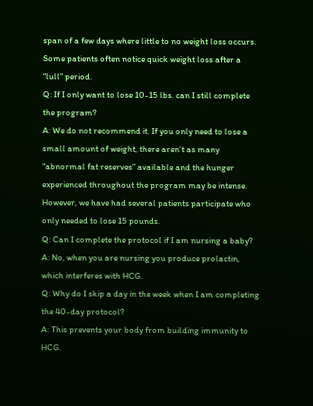span of a few days where little to no weight loss occurs. Some patients often notice quick weight loss after a “lull” period.
Q: If I only want to lose 10-15 lbs. can I still complete the program?
A: We do not recommend it. If you only need to lose a small amount of weight, there aren’t as many “abnormal fat reserves” available and the hunger experienced throughout the program may be intense. However, we have had several patients participate who only needed to lose 15 pounds.
Q: Can I complete the protocol if I am nursing a baby?
A: No, when you are nursing you produce prolactin, which interferes with HCG.
Q: Why do I skip a day in the week when I am completing the 40-day protocol?
A: This prevents your body from building immunity to HCG.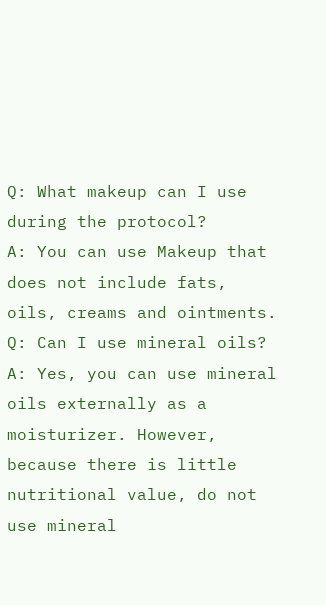Q: What makeup can I use during the protocol?
A: You can use Makeup that does not include fats, oils, creams and ointments.
Q: Can I use mineral oils?
A: Yes, you can use mineral oils externally as a moisturizer. However, because there is little nutritional value, do not use mineral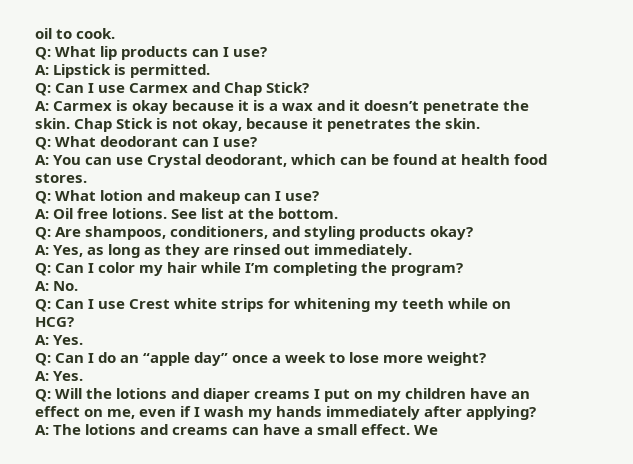oil to cook.
Q: What lip products can I use?
A: Lipstick is permitted.
Q: Can I use Carmex and Chap Stick?
A: Carmex is okay because it is a wax and it doesn’t penetrate the skin. Chap Stick is not okay, because it penetrates the skin.
Q: What deodorant can I use?
A: You can use Crystal deodorant, which can be found at health food stores.
Q: What lotion and makeup can I use?
A: Oil free lotions. See list at the bottom.
Q: Are shampoos, conditioners, and styling products okay?
A: Yes, as long as they are rinsed out immediately.
Q: Can I color my hair while I’m completing the program?
A: No.
Q: Can I use Crest white strips for whitening my teeth while on HCG?
A: Yes.
Q: Can I do an “apple day” once a week to lose more weight?
A: Yes.
Q: Will the lotions and diaper creams I put on my children have an effect on me, even if I wash my hands immediately after applying?
A: The lotions and creams can have a small effect. We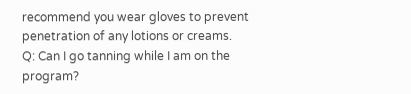recommend you wear gloves to prevent penetration of any lotions or creams.
Q: Can I go tanning while I am on the program?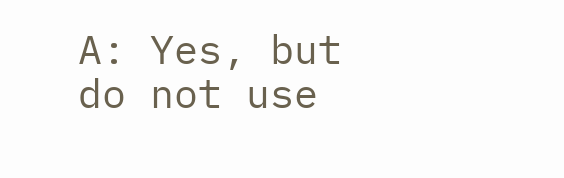A: Yes, but do not use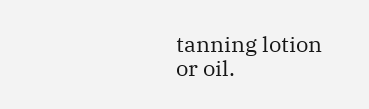tanning lotion or oil.